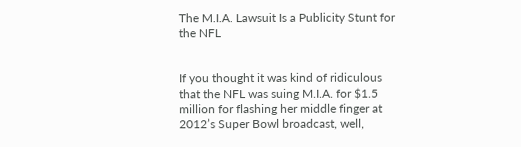The M.I.A. Lawsuit Is a Publicity Stunt for the NFL


If you thought it was kind of ridiculous that the NFL was suing M.I.A. for $1.5 million for flashing her middle finger at 2012’s Super Bowl broadcast, well,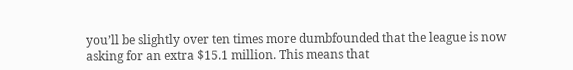you’ll be slightly over ten times more dumbfounded that the league is now asking for an extra $15.1 million. This means that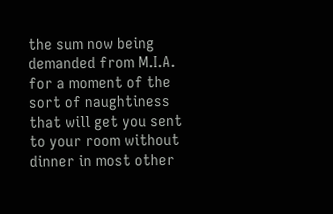the sum now being demanded from M.I.A. for a moment of the sort of naughtiness that will get you sent to your room without dinner in most other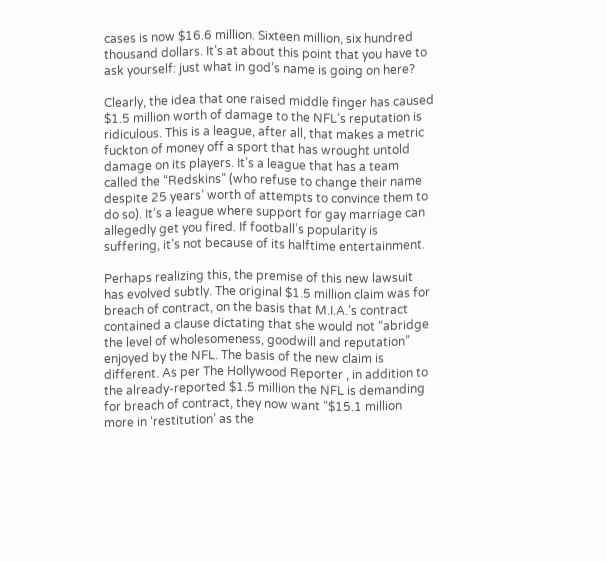cases is now $16.6 million. Sixteen million, six hundred thousand dollars. It’s at about this point that you have to ask yourself: just what in god’s name is going on here?

Clearly, the idea that one raised middle finger has caused $1.5 million worth of damage to the NFL’s reputation is ridiculous. This is a league, after all, that makes a metric fuckton of money off a sport that has wrought untold damage on its players. It’s a league that has a team called the “Redskins” (who refuse to change their name despite 25 years’ worth of attempts to convince them to do so). It’s a league where support for gay marriage can allegedly get you fired. If football’s popularity is suffering, it’s not because of its halftime entertainment.

Perhaps realizing this, the premise of this new lawsuit has evolved subtly. The original $1.5 million claim was for breach of contract, on the basis that M.I.A.’s contract contained a clause dictating that she would not “abridge the level of wholesomeness, goodwill and reputation” enjoyed by the NFL. The basis of the new claim is different. As per The Hollywood Reporter , in addition to the already-reported $1.5 million the NFL is demanding for breach of contract, they now want “$15.1 million more in ‘restitution’ as the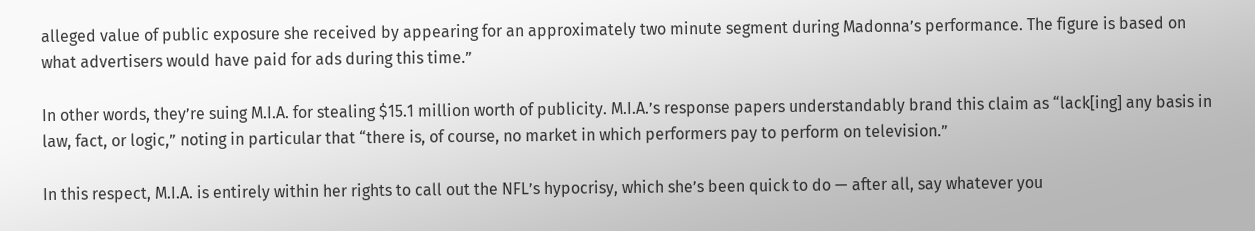alleged value of public exposure she received by appearing for an approximately two minute segment during Madonna’s performance. The figure is based on what advertisers would have paid for ads during this time.”

In other words, they’re suing M.I.A. for stealing $15.1 million worth of publicity. M.I.A.’s response papers understandably brand this claim as “lack[ing] any basis in law, fact, or logic,” noting in particular that “there is, of course, no market in which performers pay to perform on television.”

In this respect, M.I.A. is entirely within her rights to call out the NFL’s hypocrisy, which she’s been quick to do — after all, say whatever you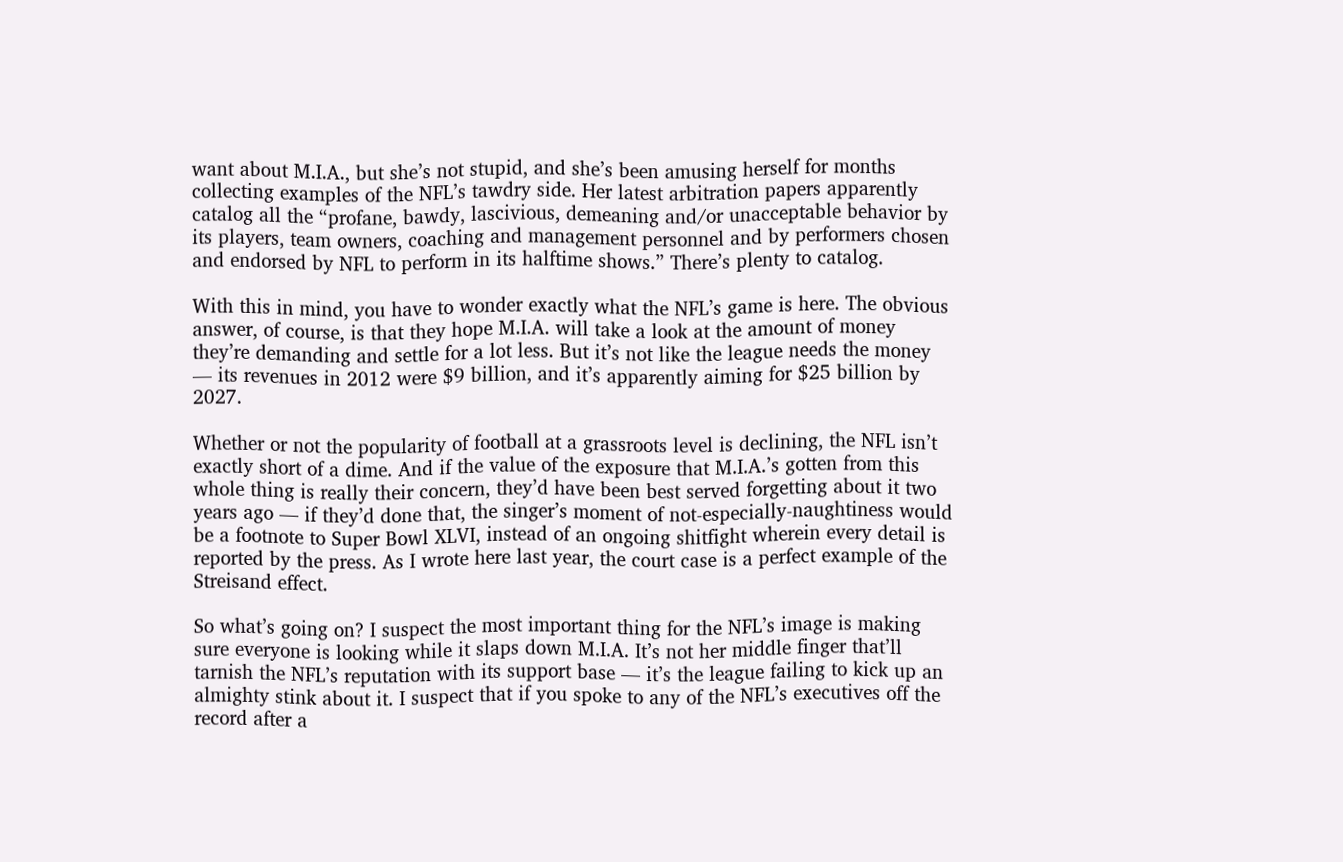want about M.I.A., but she’s not stupid, and she’s been amusing herself for months collecting examples of the NFL’s tawdry side. Her latest arbitration papers apparently catalog all the “profane, bawdy, lascivious, demeaning and/or unacceptable behavior by its players, team owners, coaching and management personnel and by performers chosen and endorsed by NFL to perform in its halftime shows.” There’s plenty to catalog.

With this in mind, you have to wonder exactly what the NFL’s game is here. The obvious answer, of course, is that they hope M.I.A. will take a look at the amount of money they’re demanding and settle for a lot less. But it’s not like the league needs the money — its revenues in 2012 were $9 billion, and it’s apparently aiming for $25 billion by 2027.

Whether or not the popularity of football at a grassroots level is declining, the NFL isn’t exactly short of a dime. And if the value of the exposure that M.I.A.’s gotten from this whole thing is really their concern, they’d have been best served forgetting about it two years ago — if they’d done that, the singer’s moment of not-especially-naughtiness would be a footnote to Super Bowl XLVI, instead of an ongoing shitfight wherein every detail is reported by the press. As I wrote here last year, the court case is a perfect example of the Streisand effect.

So what’s going on? I suspect the most important thing for the NFL’s image is making sure everyone is looking while it slaps down M.I.A. It’s not her middle finger that’ll tarnish the NFL’s reputation with its support base — it’s the league failing to kick up an almighty stink about it. I suspect that if you spoke to any of the NFL’s executives off the record after a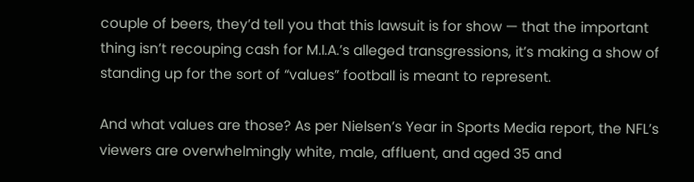couple of beers, they’d tell you that this lawsuit is for show — that the important thing isn’t recouping cash for M.I.A.’s alleged transgressions, it’s making a show of standing up for the sort of “values” football is meant to represent.

And what values are those? As per Nielsen’s Year in Sports Media report, the NFL’s viewers are overwhelmingly white, male, affluent, and aged 35 and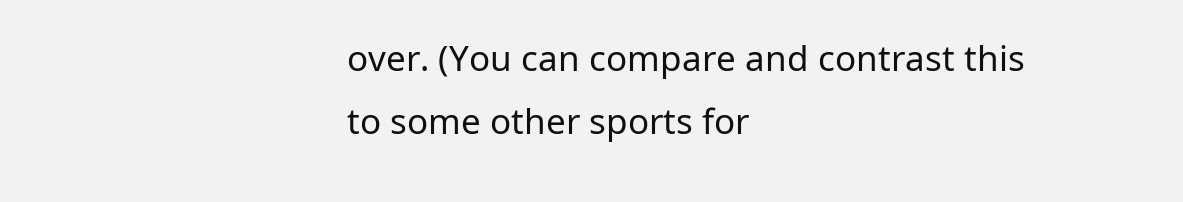over. (You can compare and contrast this to some other sports for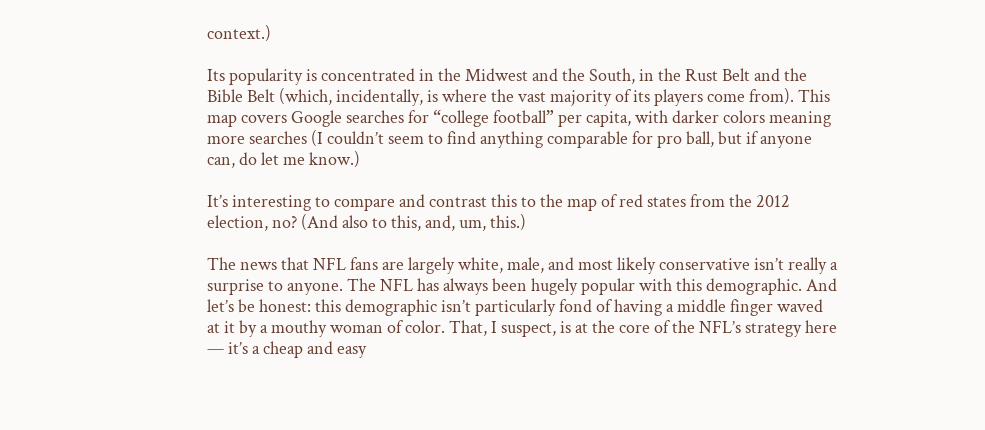context.)

Its popularity is concentrated in the Midwest and the South, in the Rust Belt and the Bible Belt (which, incidentally, is where the vast majority of its players come from). This map covers Google searches for “college football” per capita, with darker colors meaning more searches (I couldn’t seem to find anything comparable for pro ball, but if anyone can, do let me know.)

It’s interesting to compare and contrast this to the map of red states from the 2012 election, no? (And also to this, and, um, this.)

The news that NFL fans are largely white, male, and most likely conservative isn’t really a surprise to anyone. The NFL has always been hugely popular with this demographic. And let’s be honest: this demographic isn’t particularly fond of having a middle finger waved at it by a mouthy woman of color. That, I suspect, is at the core of the NFL’s strategy here — it’s a cheap and easy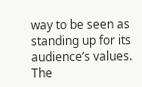way to be seen as standing up for its audience’s values. The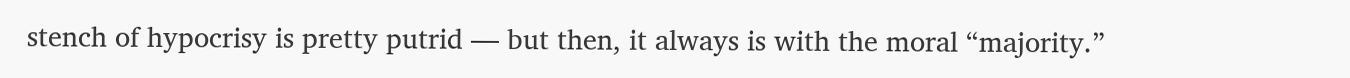stench of hypocrisy is pretty putrid — but then, it always is with the moral “majority.”